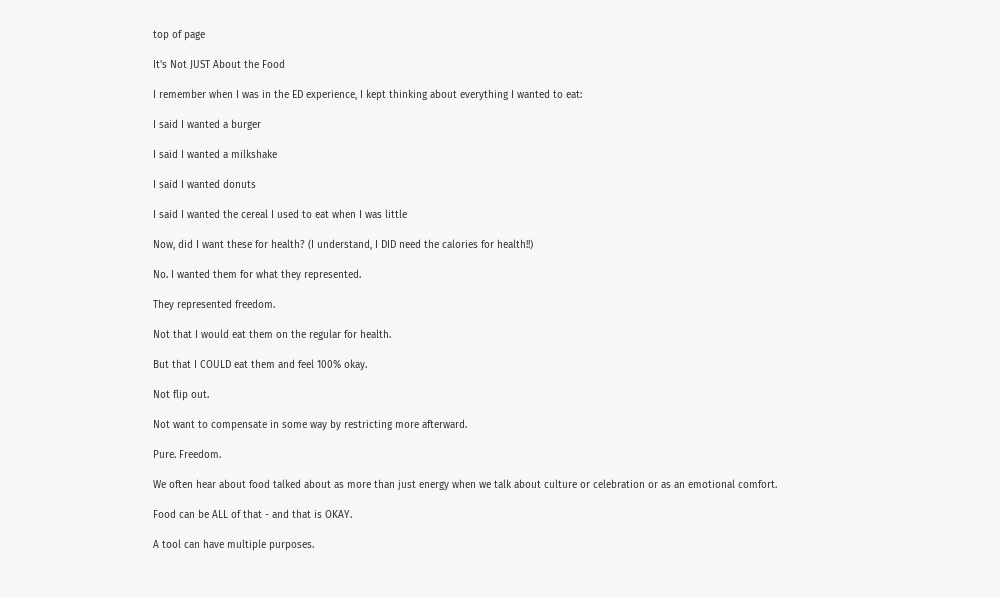top of page

It's Not JUST About the Food

I remember when I was in the ED experience, I kept thinking about everything I wanted to eat:

I said I wanted a burger

I said I wanted a milkshake

I said I wanted donuts

I said I wanted the cereal I used to eat when I was little

Now, did I want these for health? (I understand, I DID need the calories for health!!)

No. I wanted them for what they represented.

They represented freedom.

Not that I would eat them on the regular for health.

But that I COULD eat them and feel 100% okay.

Not flip out.

Not want to compensate in some way by restricting more afterward.

Pure. Freedom.

We often hear about food talked about as more than just energy when we talk about culture or celebration or as an emotional comfort.

Food can be ALL of that - and that is OKAY.

A tool can have multiple purposes.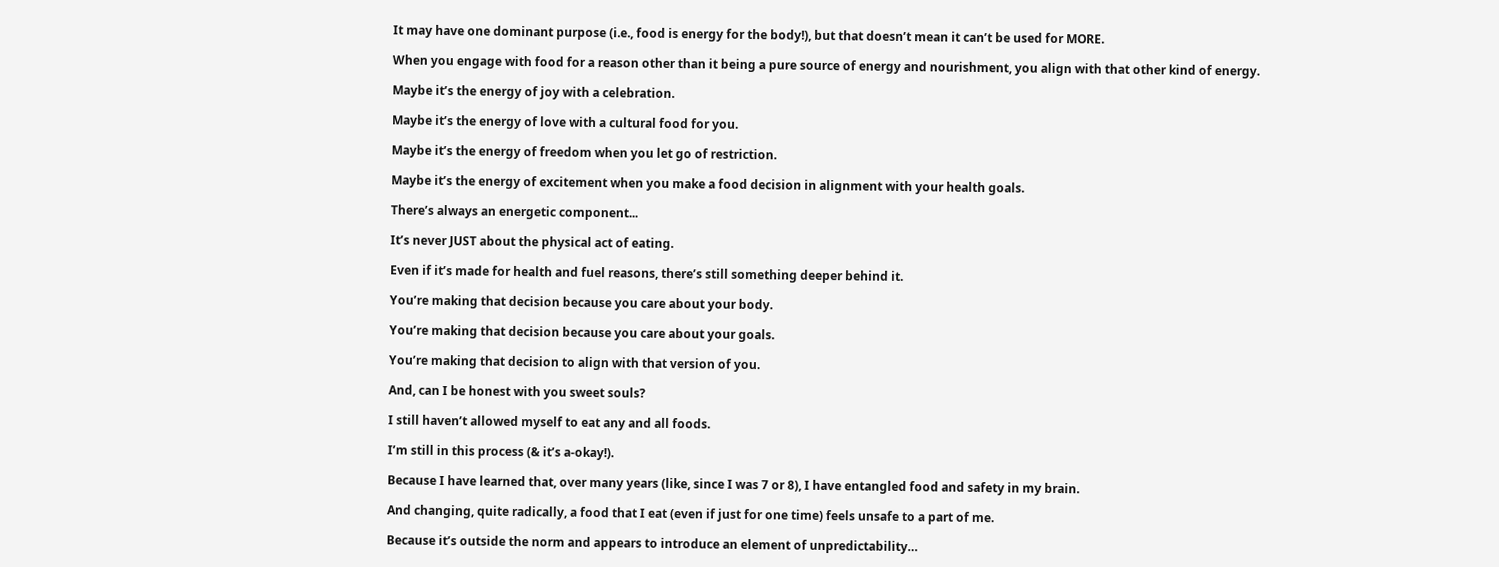It may have one dominant purpose (i.e., food is energy for the body!), but that doesn’t mean it can’t be used for MORE.

When you engage with food for a reason other than it being a pure source of energy and nourishment, you align with that other kind of energy.

Maybe it’s the energy of joy with a celebration.

Maybe it’s the energy of love with a cultural food for you.

Maybe it’s the energy of freedom when you let go of restriction.

Maybe it’s the energy of excitement when you make a food decision in alignment with your health goals.

There’s always an energetic component...

It’s never JUST about the physical act of eating.

Even if it’s made for health and fuel reasons, there’s still something deeper behind it.

You’re making that decision because you care about your body.

You’re making that decision because you care about your goals.

You’re making that decision to align with that version of you.

And, can I be honest with you sweet souls?

I still haven’t allowed myself to eat any and all foods.

I’m still in this process (& it’s a-okay!).

Because I have learned that, over many years (like, since I was 7 or 8), I have entangled food and safety in my brain.

And changing, quite radically, a food that I eat (even if just for one time) feels unsafe to a part of me.

Because it’s outside the norm and appears to introduce an element of unpredictability…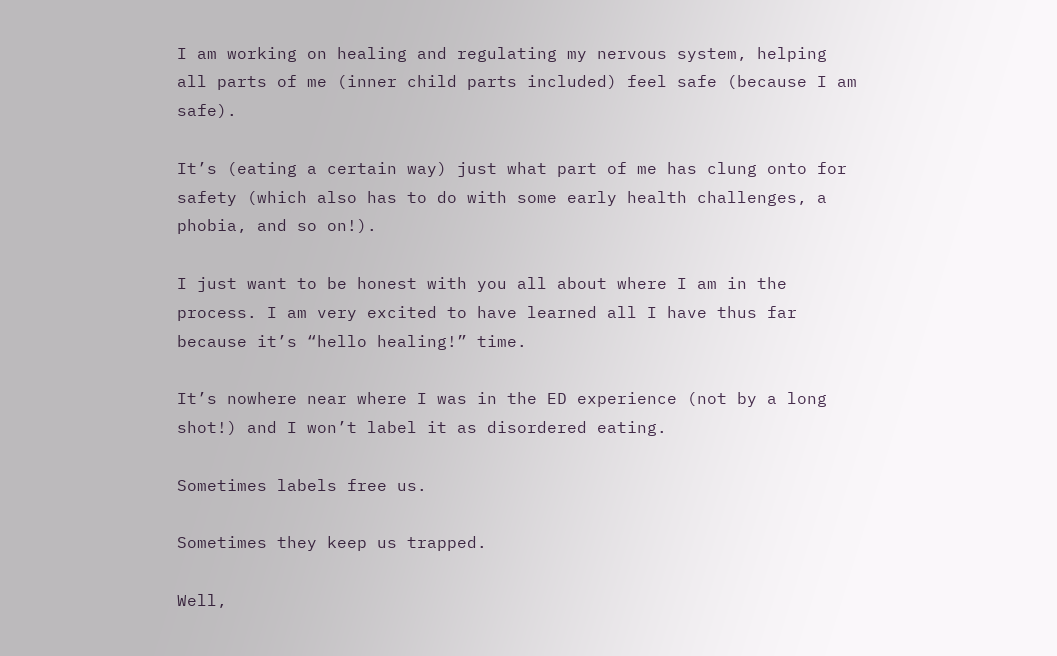I am working on healing and regulating my nervous system, helping all parts of me (inner child parts included) feel safe (because I am safe).

It’s (eating a certain way) just what part of me has clung onto for safety (which also has to do with some early health challenges, a phobia, and so on!).

I just want to be honest with you all about where I am in the process. I am very excited to have learned all I have thus far because it’s “hello healing!” time.

It’s nowhere near where I was in the ED experience (not by a long shot!) and I won’t label it as disordered eating.

Sometimes labels free us.

Sometimes they keep us trapped.

Well,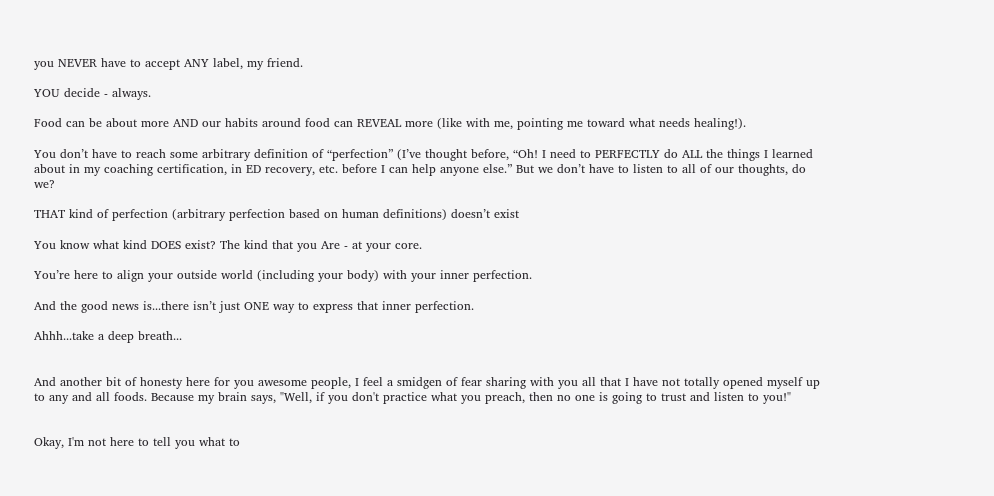you NEVER have to accept ANY label, my friend.

YOU decide - always.

Food can be about more AND our habits around food can REVEAL more (like with me, pointing me toward what needs healing!).

You don’t have to reach some arbitrary definition of “perfection” (I’ve thought before, “Oh! I need to PERFECTLY do ALL the things I learned about in my coaching certification, in ED recovery, etc. before I can help anyone else.” But we don’t have to listen to all of our thoughts, do we?

THAT kind of perfection (arbitrary perfection based on human definitions) doesn’t exist

You know what kind DOES exist? The kind that you Are - at your core.

You’re here to align your outside world (including your body) with your inner perfection.

And the good news is...there isn’t just ONE way to express that inner perfection.

Ahhh...take a deep breath...


And another bit of honesty here for you awesome people, I feel a smidgen of fear sharing with you all that I have not totally opened myself up to any and all foods. Because my brain says, "Well, if you don't practice what you preach, then no one is going to trust and listen to you!"


Okay, I'm not here to tell you what to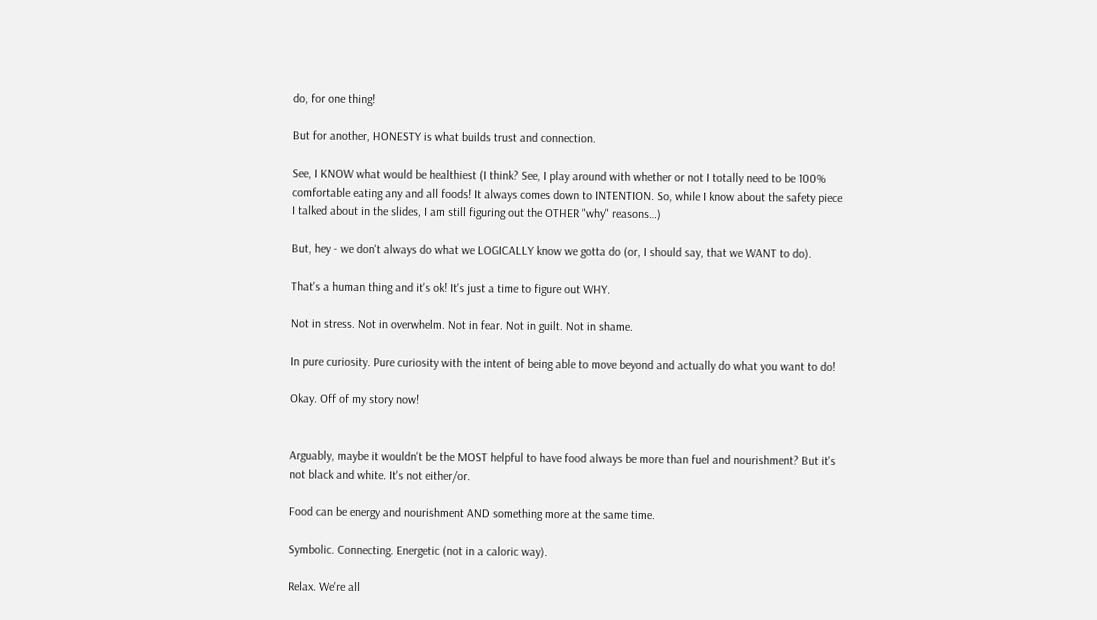do, for one thing!

But for another, HONESTY is what builds trust and connection.

See, I KNOW what would be healthiest (I think? See, I play around with whether or not I totally need to be 100% comfortable eating any and all foods! It always comes down to INTENTION. So, while I know about the safety piece I talked about in the slides, I am still figuring out the OTHER "why" reasons…)

But, hey - we don't always do what we LOGICALLY know we gotta do (or, I should say, that we WANT to do).

That's a human thing and it's ok! It's just a time to figure out WHY.

Not in stress. Not in overwhelm. Not in fear. Not in guilt. Not in shame.

In pure curiosity. Pure curiosity with the intent of being able to move beyond and actually do what you want to do!

Okay. Off of my story now!


Arguably, maybe it wouldn't be the MOST helpful to have food always be more than fuel and nourishment? But it's not black and white. It's not either/or.

Food can be energy and nourishment AND something more at the same time.

Symbolic. Connecting. Energetic (not in a caloric way).

Relax. We're all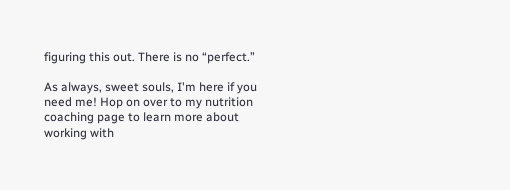figuring this out. There is no “perfect.”

As always, sweet souls, I'm here if you need me! Hop on over to my nutrition coaching page to learn more about working with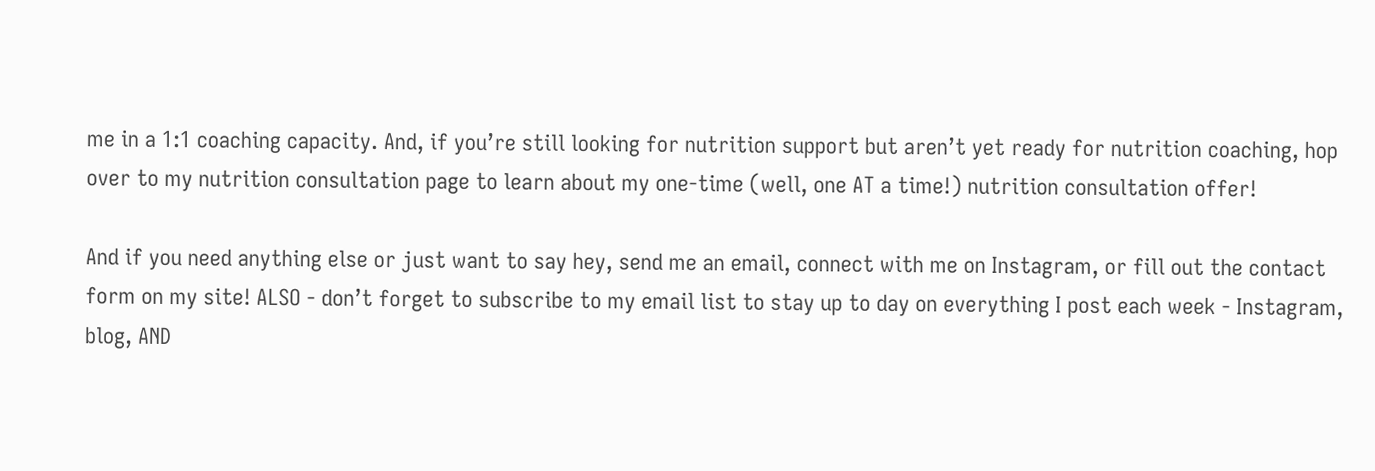me in a 1:1 coaching capacity. And, if you’re still looking for nutrition support but aren’t yet ready for nutrition coaching, hop over to my nutrition consultation page to learn about my one-time (well, one AT a time!) nutrition consultation offer!

And if you need anything else or just want to say hey, send me an email, connect with me on Instagram, or fill out the contact form on my site! ALSO - don’t forget to subscribe to my email list to stay up to day on everything I post each week - Instagram, blog, AND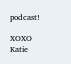podcast!

XOXO Katie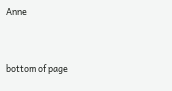Anne


bottom of page